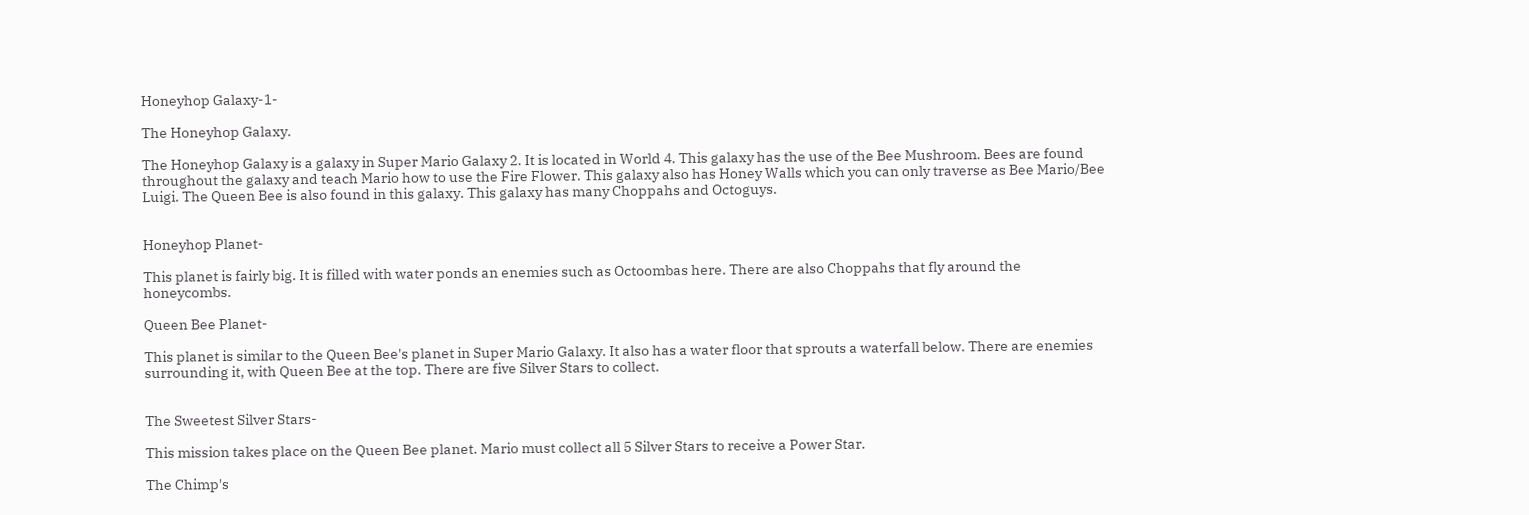Honeyhop Galaxy-1-

The Honeyhop Galaxy.

The Honeyhop Galaxy is a galaxy in Super Mario Galaxy 2. It is located in World 4. This galaxy has the use of the Bee Mushroom. Bees are found throughout the galaxy and teach Mario how to use the Fire Flower. This galaxy also has Honey Walls which you can only traverse as Bee Mario/Bee Luigi. The Queen Bee is also found in this galaxy. This galaxy has many Choppahs and Octoguys.


Honeyhop Planet-

This planet is fairly big. It is filled with water ponds an enemies such as Octoombas here. There are also Choppahs that fly around the honeycombs.

Queen Bee Planet-

This planet is similar to the Queen Bee's planet in Super Mario Galaxy. It also has a water floor that sprouts a waterfall below. There are enemies surrounding it, with Queen Bee at the top. There are five Silver Stars to collect.


The Sweetest Silver Stars-

This mission takes place on the Queen Bee planet. Mario must collect all 5 Silver Stars to receive a Power Star.

The Chimp's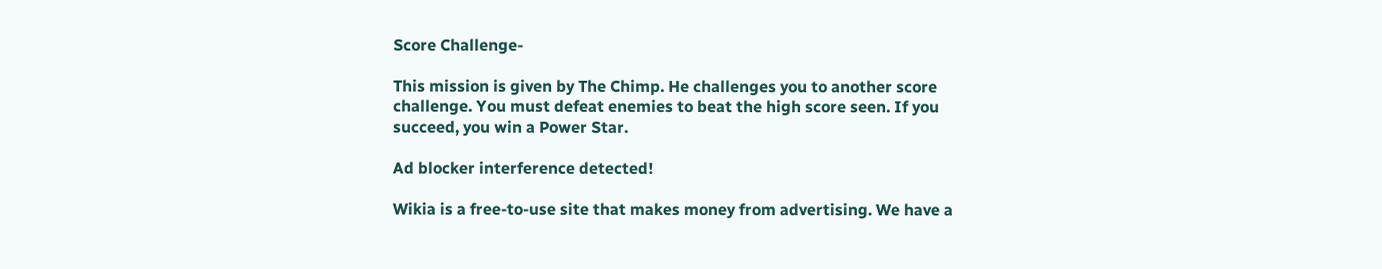Score Challenge-

This mission is given by The Chimp. He challenges you to another score challenge. You must defeat enemies to beat the high score seen. If you succeed, you win a Power Star.

Ad blocker interference detected!

Wikia is a free-to-use site that makes money from advertising. We have a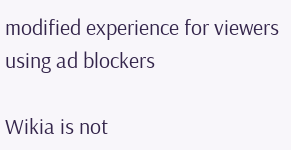modified experience for viewers using ad blockers

Wikia is not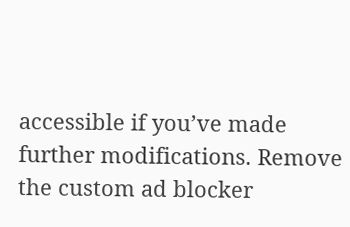accessible if you’ve made further modifications. Remove the custom ad blocker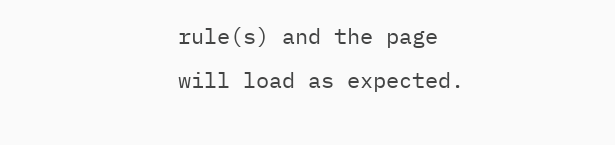rule(s) and the page will load as expected.